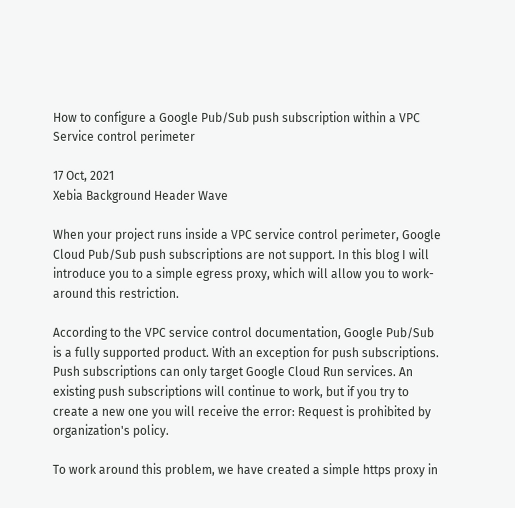How to configure a Google Pub/Sub push subscription within a VPC Service control perimeter

17 Oct, 2021
Xebia Background Header Wave

When your project runs inside a VPC service control perimeter, Google Cloud Pub/Sub push subscriptions are not support. In this blog I will introduce you to a simple egress proxy, which will allow you to work-around this restriction.

According to the VPC service control documentation, Google Pub/Sub is a fully supported product. With an exception for push subscriptions. Push subscriptions can only target Google Cloud Run services. An existing push subscriptions will continue to work, but if you try to create a new one you will receive the error: Request is prohibited by organization's policy.

To work around this problem, we have created a simple https proxy in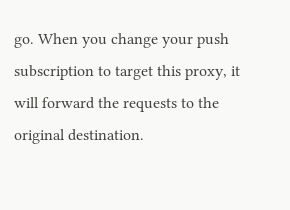go. When you change your push subscription to target this proxy, it will forward the requests to the original destination.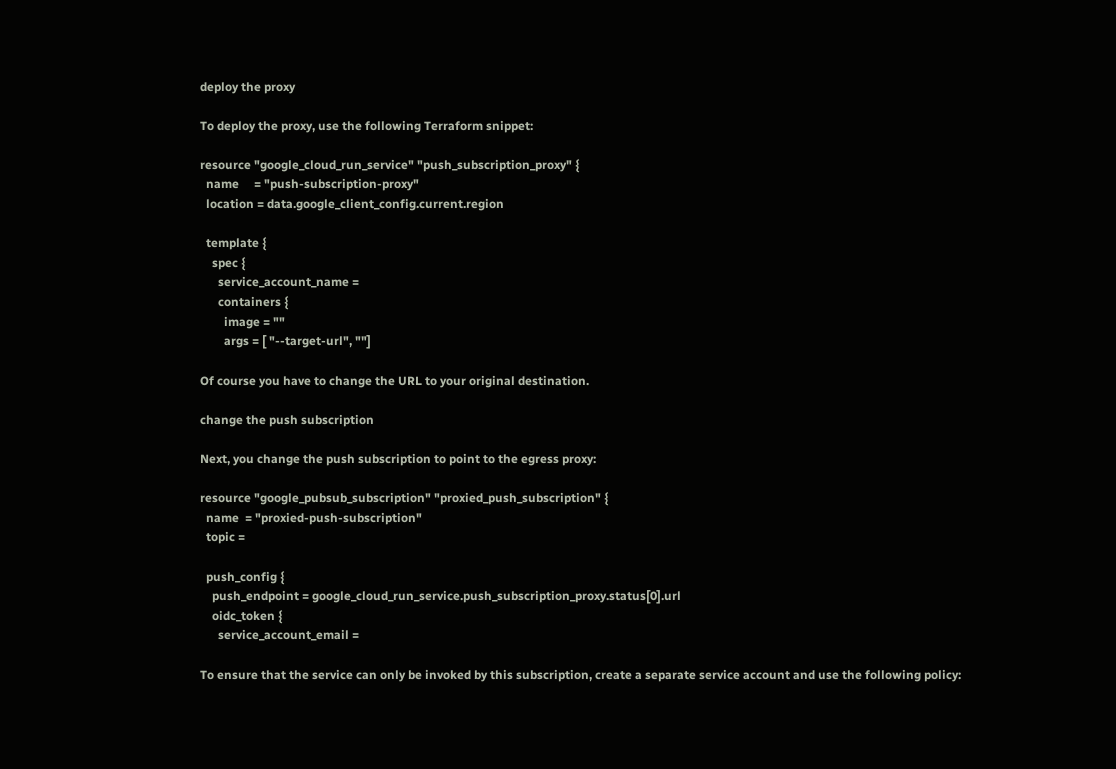deploy the proxy

To deploy the proxy, use the following Terraform snippet:

resource "google_cloud_run_service" "push_subscription_proxy" {
  name     = "push-subscription-proxy"
  location = data.google_client_config.current.region

  template {
    spec {
      service_account_name =
      containers {
        image = ""
        args = [ "--target-url", ""]

Of course you have to change the URL to your original destination.

change the push subscription

Next, you change the push subscription to point to the egress proxy:

resource "google_pubsub_subscription" "proxied_push_subscription" {
  name  = "proxied-push-subscription"
  topic =

  push_config {
    push_endpoint = google_cloud_run_service.push_subscription_proxy.status[0].url
    oidc_token {
      service_account_email =

To ensure that the service can only be invoked by this subscription, create a separate service account and use the following policy: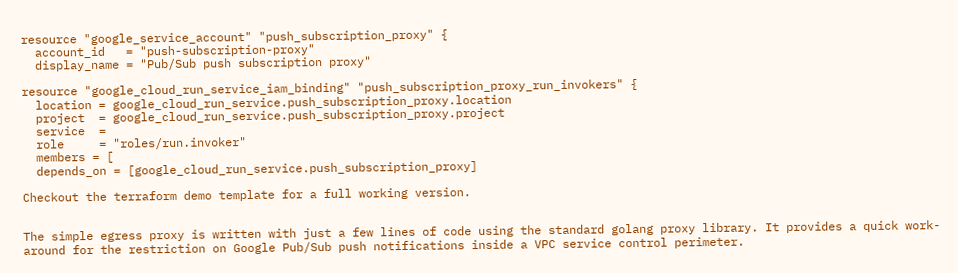resource "google_service_account" "push_subscription_proxy" {
  account_id   = "push-subscription-proxy"
  display_name = "Pub/Sub push subscription proxy"

resource "google_cloud_run_service_iam_binding" "push_subscription_proxy_run_invokers" {
  location = google_cloud_run_service.push_subscription_proxy.location
  project  = google_cloud_run_service.push_subscription_proxy.project
  service  =
  role     = "roles/run.invoker"
  members = [
  depends_on = [google_cloud_run_service.push_subscription_proxy]

Checkout the terraform demo template for a full working version.


The simple egress proxy is written with just a few lines of code using the standard golang proxy library. It provides a quick work-around for the restriction on Google Pub/Sub push notifications inside a VPC service control perimeter.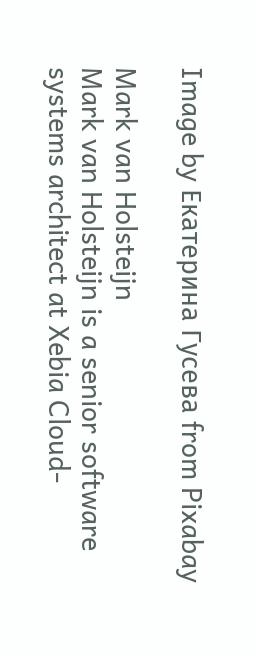Image by Екатерина Гусева from Pixabay

Mark van Holsteijn
Mark van Holsteijn is a senior software systems architect at Xebia Cloud-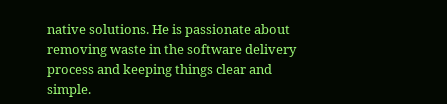native solutions. He is passionate about removing waste in the software delivery process and keeping things clear and simple.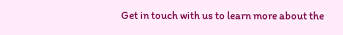Get in touch with us to learn more about the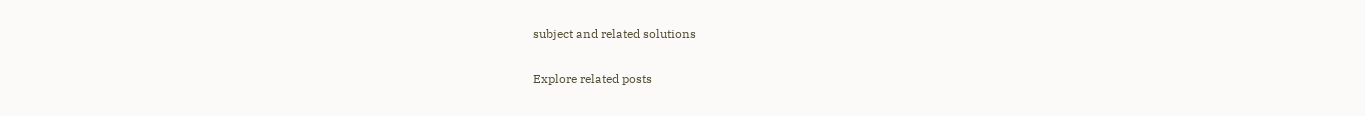subject and related solutions

Explore related posts